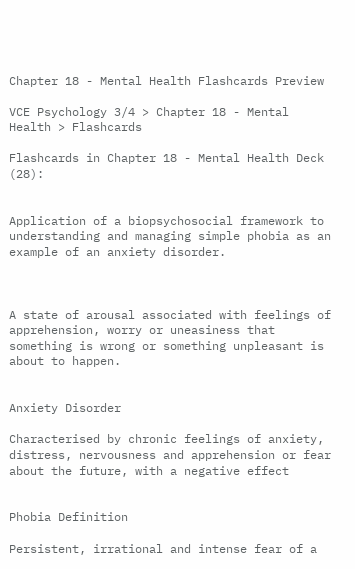Chapter 18 - Mental Health Flashcards Preview

VCE Psychology 3/4 > Chapter 18 - Mental Health > Flashcards

Flashcards in Chapter 18 - Mental Health Deck (28):


Application of a biopsychosocial framework to understanding and managing simple phobia as an example of an anxiety disorder.



A state of arousal associated with feelings of apprehension, worry or uneasiness that something is wrong or something unpleasant is about to happen.


Anxiety Disorder

Characterised by chronic feelings of anxiety, distress, nervousness and apprehension or fear about the future, with a negative effect


Phobia Definition

Persistent, irrational and intense fear of a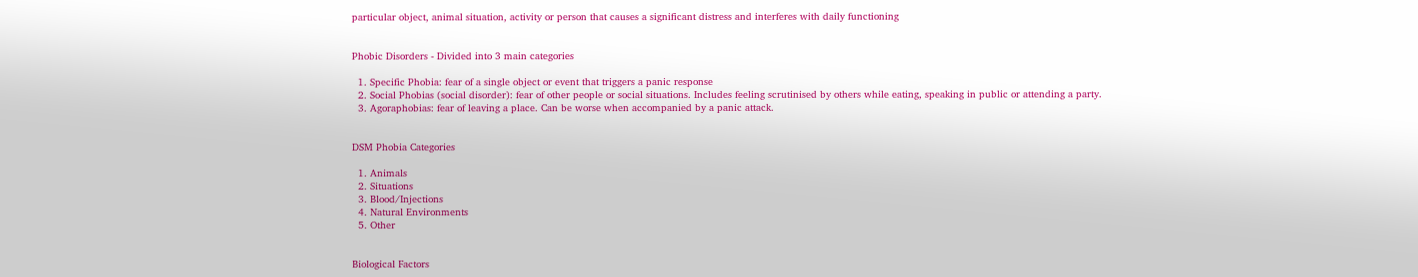particular object, animal situation, activity or person that causes a significant distress and interferes with daily functioning


Phobic Disorders - Divided into 3 main categories

  1. Specific Phobia: fear of a single object or event that triggers a panic response
  2. Social Phobias (social disorder): fear of other people or social situations. Includes feeling scrutinised by others while eating, speaking in public or attending a party.
  3. Agoraphobias: fear of leaving a place. Can be worse when accompanied by a panic attack.


DSM Phobia Categories

  1. Animals
  2. Situations
  3. Blood/Injections
  4. Natural Environments
  5. Other


Biological Factors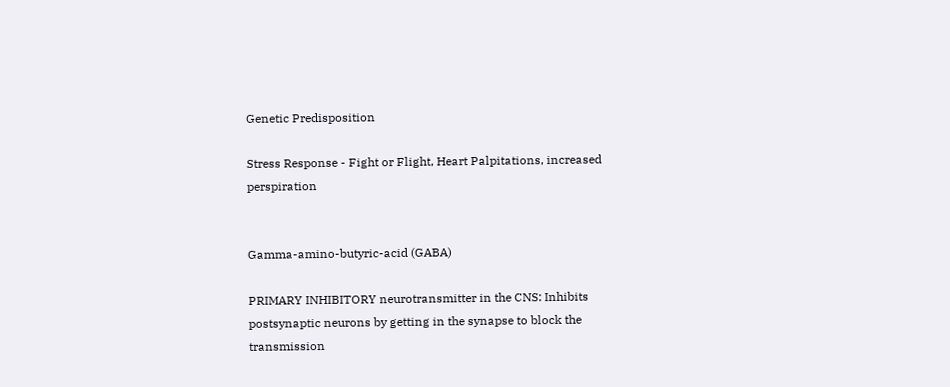Genetic Predisposition

Stress Response - Fight or Flight, Heart Palpitations, increased perspiration


Gamma-amino-butyric-acid (GABA)

PRIMARY INHIBITORY neurotransmitter in the CNS: Inhibits postsynaptic neurons by getting in the synapse to block the transmission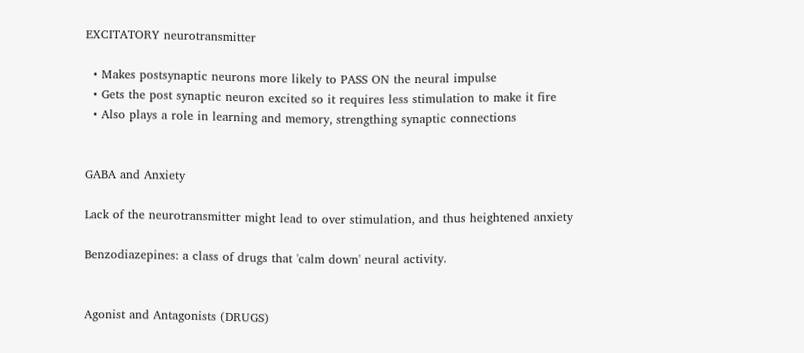EXCITATORY neurotransmitter

  • Makes postsynaptic neurons more likely to PASS ON the neural impulse
  • Gets the post synaptic neuron excited so it requires less stimulation to make it fire
  • Also plays a role in learning and memory, strengthing synaptic connections


GABA and Anxiety

Lack of the neurotransmitter might lead to over stimulation, and thus heightened anxiety

Benzodiazepines: a class of drugs that 'calm down' neural activity.


Agonist and Antagonists (DRUGS)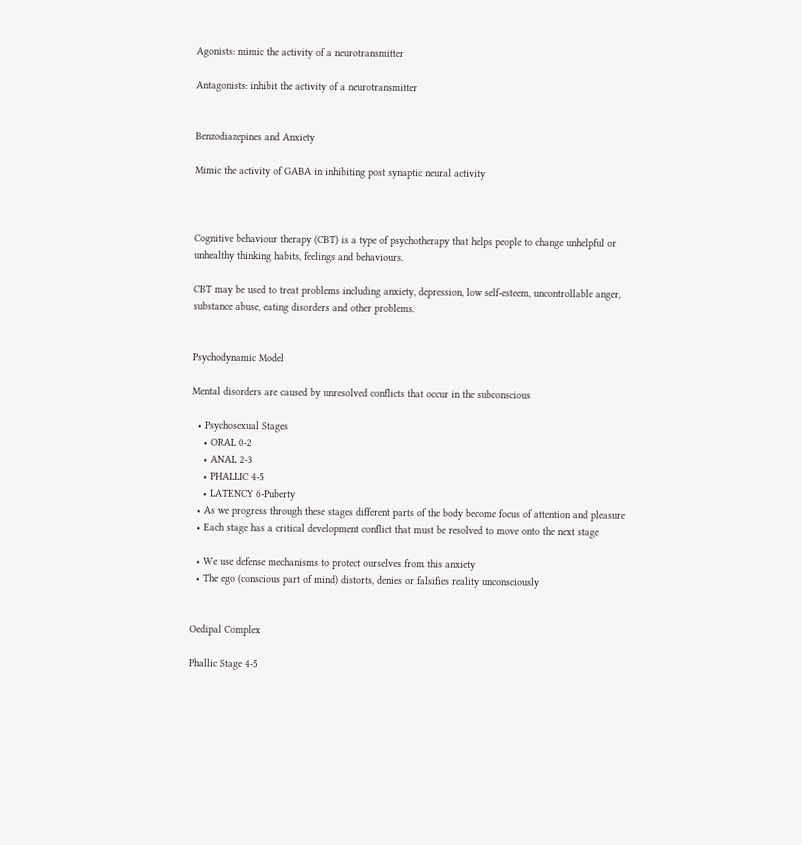Agonists: mimic the activity of a neurotransmitter

Antagonists: inhibit the activity of a neurotransmitter


Benzodiazepines and Anxiety

Mimic the activity of GABA in inhibiting post synaptic neural activity



Cognitive behaviour therapy (CBT) is a type of psychotherapy that helps people to change unhelpful or unhealthy thinking habits, feelings and behaviours.

CBT may be used to treat problems including anxiety, depression, low self-esteem, uncontrollable anger, substance abuse, eating disorders and other problems.


Psychodynamic Model

Mental disorders are caused by unresolved conflicts that occur in the subconscious

  • Psychosexual Stages
    • ORAL 0-2
    • ANAL 2-3
    • PHALLIC 4-5
    • LATENCY 6-Puberty
  • As we progress through these stages different parts of the body become focus of attention and pleasure
  • Each stage has a critical development conflict that must be resolved to move onto the next stage

  • We use defense mechanisms to protect ourselves from this anxiety
  • The ego (conscious part of mind) distorts, denies or falsifies reality unconsciously


Oedipal Complex

Phallic Stage 4-5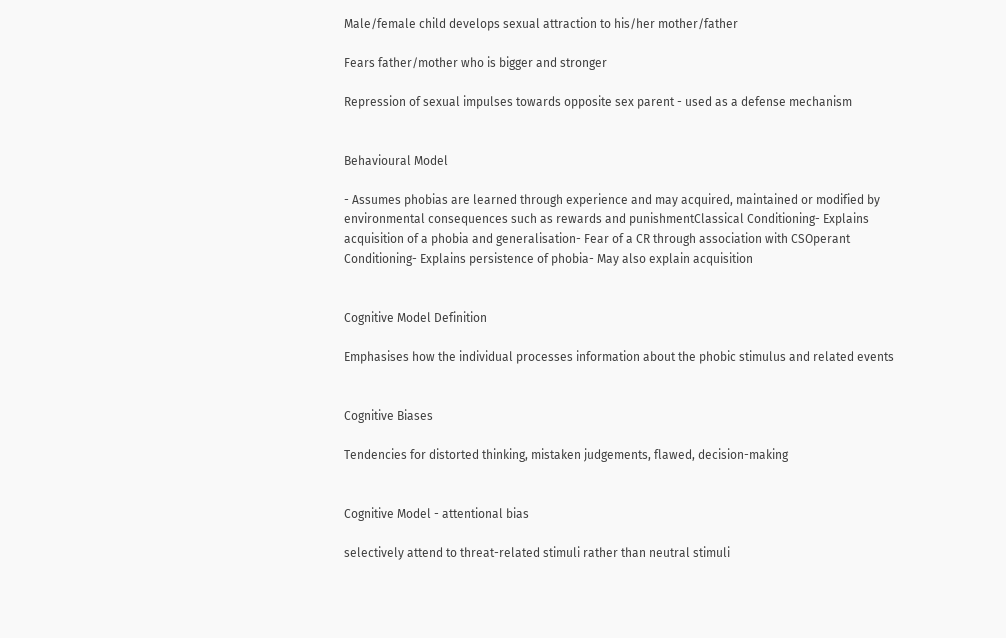Male/female child develops sexual attraction to his/her mother/father

Fears father/mother who is bigger and stronger

Repression of sexual impulses towards opposite sex parent - used as a defense mechanism


Behavioural Model

- Assumes phobias are learned through experience and may acquired, maintained or modified by environmental consequences such as rewards and punishmentClassical Conditioning- Explains acquisition of a phobia and generalisation- Fear of a CR through association with CSOperant Conditioning- Explains persistence of phobia- May also explain acquisition


Cognitive Model Definition

Emphasises how the individual processes information about the phobic stimulus and related events


Cognitive Biases

Tendencies for distorted thinking, mistaken judgements, flawed, decision-making


Cognitive Model - attentional bias

selectively attend to threat-related stimuli rather than neutral stimuli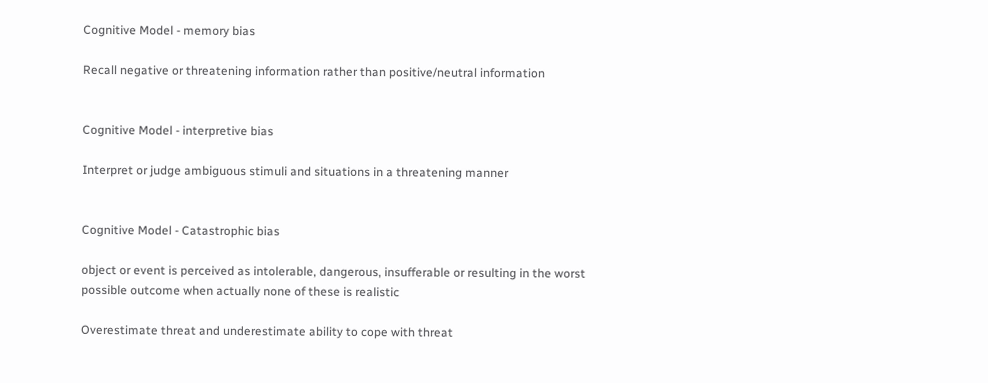Cognitive Model - memory bias

Recall negative or threatening information rather than positive/neutral information


Cognitive Model - interpretive bias

Interpret or judge ambiguous stimuli and situations in a threatening manner


Cognitive Model - Catastrophic bias

object or event is perceived as intolerable, dangerous, insufferable or resulting in the worst possible outcome when actually none of these is realistic

Overestimate threat and underestimate ability to cope with threat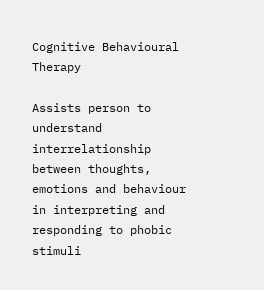Cognitive Behavioural Therapy

Assists person to understand interrelationship between thoughts, emotions and behaviour in interpreting and responding to phobic stimuli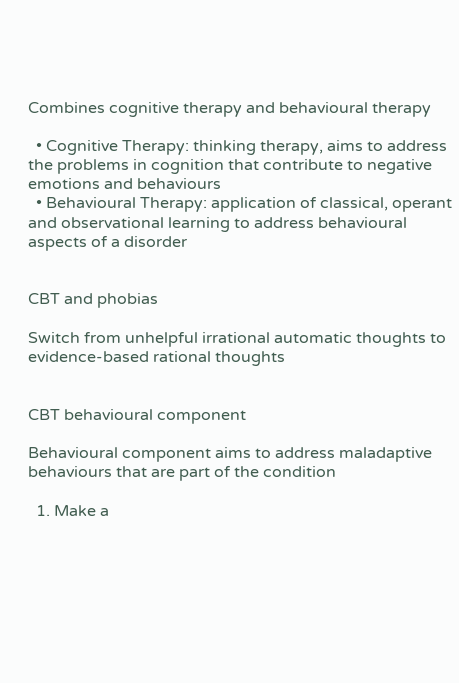Combines cognitive therapy and behavioural therapy

  • Cognitive Therapy: thinking therapy, aims to address the problems in cognition that contribute to negative emotions and behaviours
  • Behavioural Therapy: application of classical, operant and observational learning to address behavioural aspects of a disorder


CBT and phobias

Switch from unhelpful irrational automatic thoughts to evidence-based rational thoughts


CBT behavioural component

Behavioural component aims to address maladaptive behaviours that are part of the condition

  1. Make a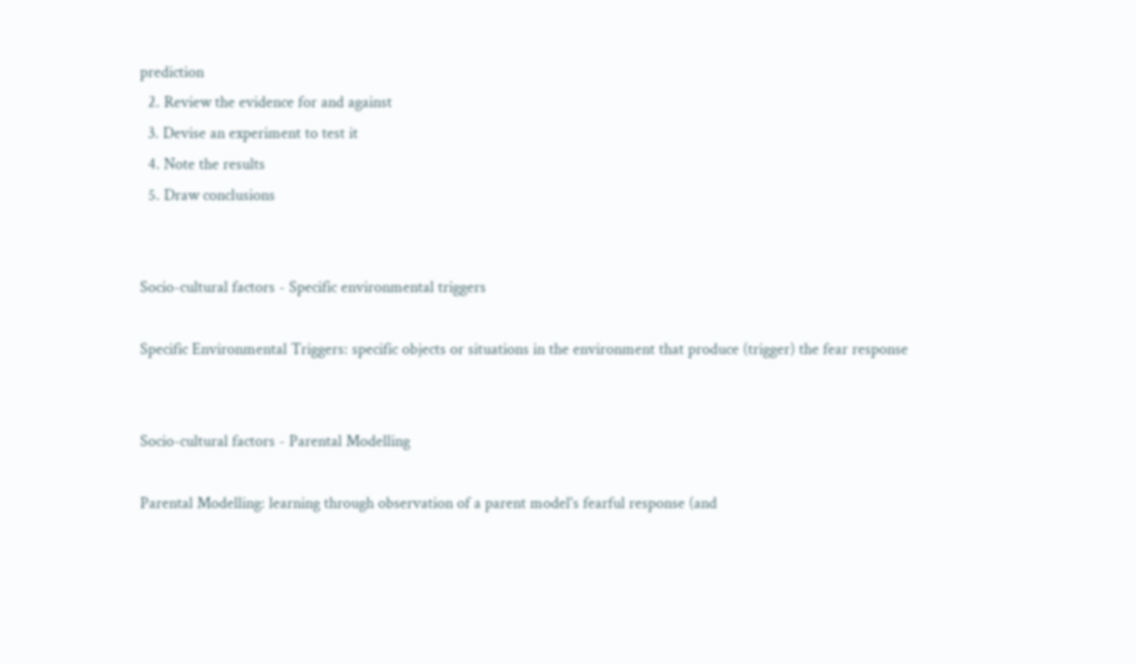prediction
  2. Review the evidence for and against
  3. Devise an experiment to test it
  4. Note the results
  5. Draw conclusions


Socio-cultural factors - Specific environmental triggers

Specific Environmental Triggers: specific objects or situations in the environment that produce (trigger) the fear response


Socio-cultural factors - Parental Modelling

Parental Modelling: learning through observation of a parent model's fearful response (and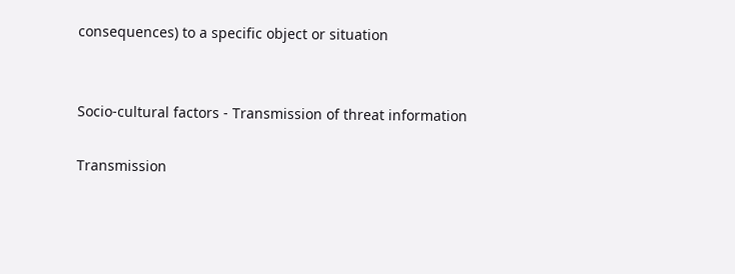consequences) to a specific object or situation


Socio-cultural factors - Transmission of threat information

Transmission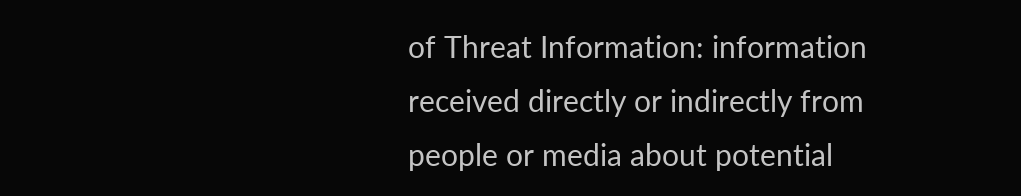of Threat Information: information received directly or indirectly from people or media about potential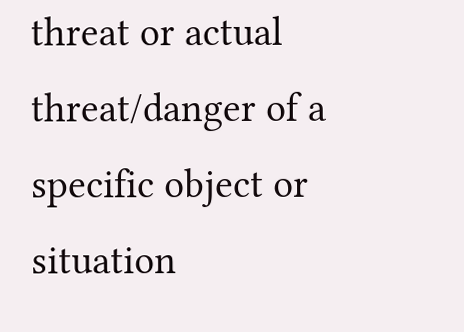threat or actual threat/danger of a specific object or situation